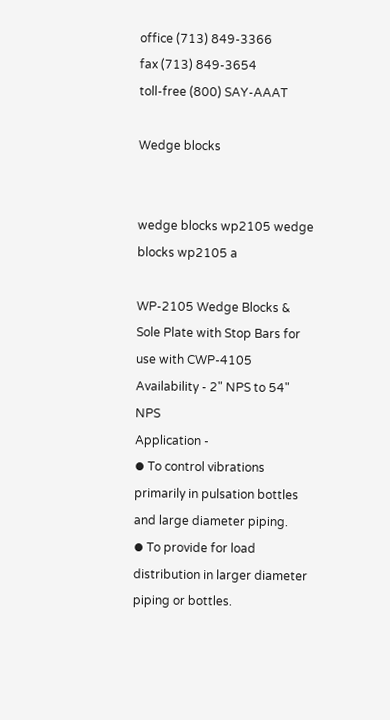office (713) 849-3366
fax (713) 849-3654
toll-free (800) SAY-AAAT

Wedge blocks


wedge blocks wp2105 wedge blocks wp2105 a

WP-2105 Wedge Blocks & Sole Plate with Stop Bars for use with CWP-4105
Availability - 2" NPS to 54" NPS
Application -
⦁ To control vibrations primarily in pulsation bottles and large diameter piping.
⦁ To provide for load distribution in larger diameter piping or bottles.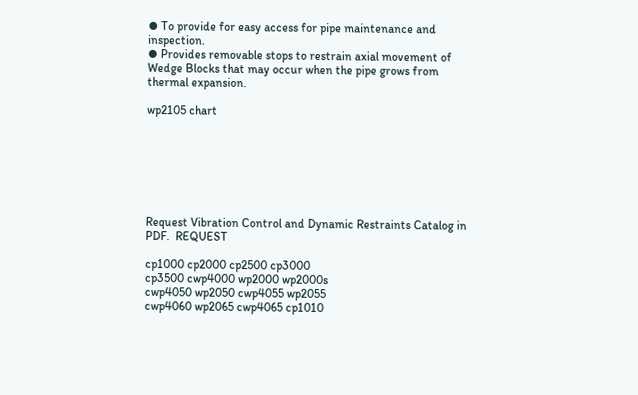⦁ To provide for easy access for pipe maintenance and inspection.
⦁ Provides removable stops to restrain axial movement of Wedge Blocks that may occur when the pipe grows from thermal expansion.

wp2105 chart







Request Vibration Control and Dynamic Restraints Catalog in PDF.  REQUEST

cp1000 cp2000 cp2500 cp3000
cp3500 cwp4000 wp2000 wp2000s
cwp4050 wp2050 cwp4055 wp2055
cwp4060 wp2065 cwp4065 cp1010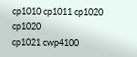cp1010 cp1011 cp1020 cp1020
cp1021 cwp4100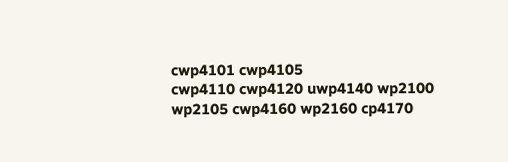cwp4101 cwp4105
cwp4110 cwp4120 uwp4140 wp2100
wp2105 cwp4160 wp2160 cp4170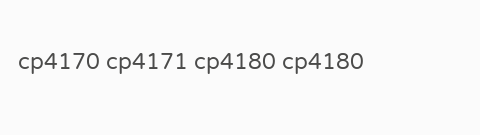cp4170 cp4171 cp4180 cp4180